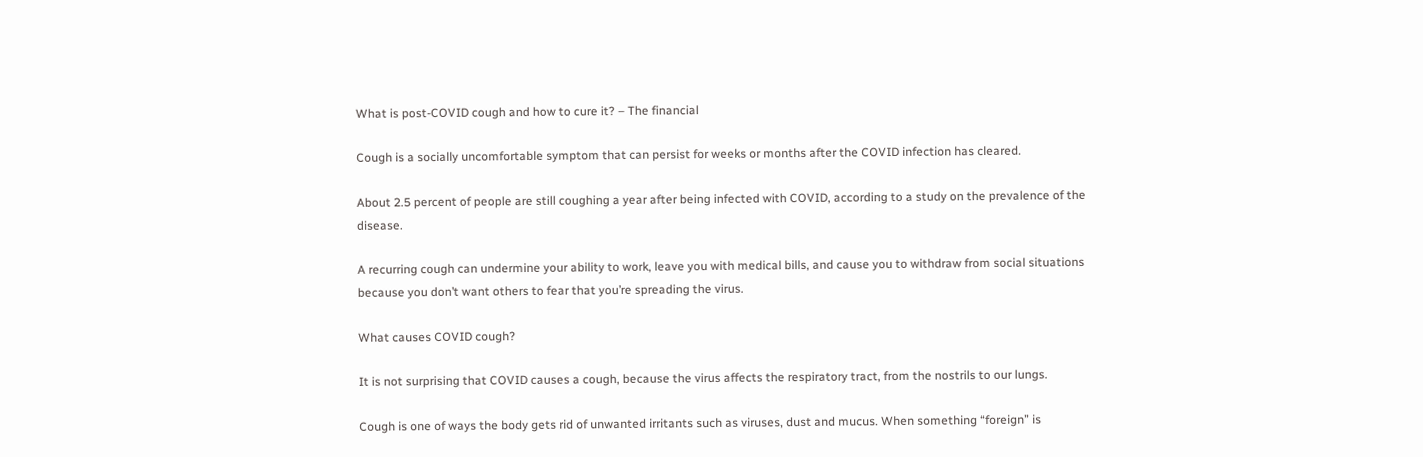What is post-COVID cough and how to cure it? – The financial

Cough is a socially uncomfortable symptom that can persist for weeks or months after the COVID infection has cleared.

About 2.5 percent of people are still coughing a year after being infected with COVID, according to a study on the prevalence of the disease.

A recurring cough can undermine your ability to work, leave you with medical bills, and cause you to withdraw from social situations because you don’t want others to fear that you’re spreading the virus.

What causes COVID cough?

It is not surprising that COVID causes a cough, because the virus affects the respiratory tract, from the nostrils to our lungs.

Cough is one of ways the body gets rid of unwanted irritants such as viruses, dust and mucus. When something “foreign” is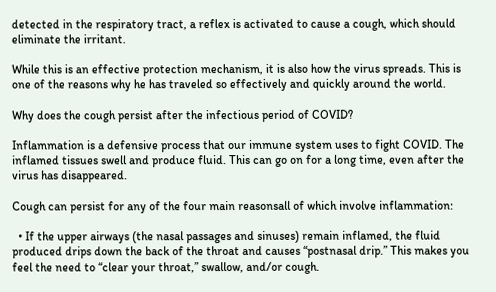detected in the respiratory tract, a reflex is activated to cause a cough, which should eliminate the irritant.

While this is an effective protection mechanism, it is also how the virus spreads. This is one of the reasons why he has traveled so effectively and quickly around the world.

Why does the cough persist after the infectious period of COVID?

Inflammation is a defensive process that our immune system uses to fight COVID. The inflamed tissues swell and produce fluid. This can go on for a long time, even after the virus has disappeared.

Cough can persist for any of the four main reasonsall of which involve inflammation:

  • If the upper airways (the nasal passages and sinuses) remain inflamed, the fluid produced drips down the back of the throat and causes “postnasal drip.” This makes you feel the need to “clear your throat,” swallow, and/or cough.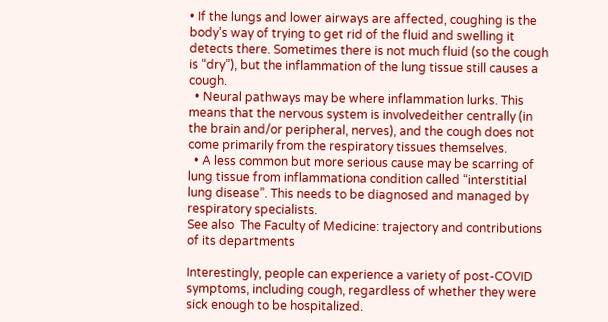• If the lungs and lower airways are affected, coughing is the body’s way of trying to get rid of the fluid and swelling it detects there. Sometimes there is not much fluid (so the cough is “dry”), but the inflammation of the lung tissue still causes a cough.
  • Neural pathways may be where inflammation lurks. This means that the nervous system is involvedeither centrally (in the brain and/or peripheral, nerves), and the cough does not come primarily from the respiratory tissues themselves.
  • A less common but more serious cause may be scarring of lung tissue from inflammationa condition called “interstitial lung disease”. This needs to be diagnosed and managed by respiratory specialists.
See also  The Faculty of Medicine: trajectory and contributions of its departments

Interestingly, people can experience a variety of post-COVID symptoms, including cough, regardless of whether they were sick enough to be hospitalized.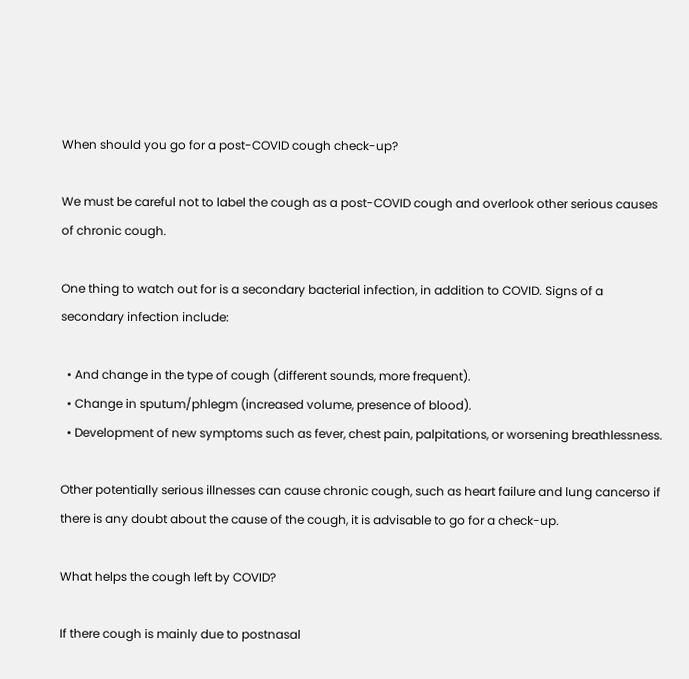When should you go for a post-COVID cough check-up?

We must be careful not to label the cough as a post-COVID cough and overlook other serious causes of chronic cough.

One thing to watch out for is a secondary bacterial infection, in addition to COVID. Signs of a secondary infection include:

  • And change in the type of cough (different sounds, more frequent).
  • Change in sputum/phlegm (increased volume, presence of blood).
  • Development of new symptoms such as fever, chest pain, palpitations, or worsening breathlessness.

Other potentially serious illnesses can cause chronic cough, such as heart failure and lung cancerso if there is any doubt about the cause of the cough, it is advisable to go for a check-up.

What helps the cough left by COVID?

If there cough is mainly due to postnasal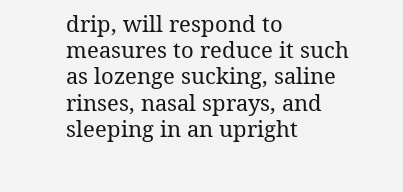drip, will respond to measures to reduce it such as lozenge sucking, saline rinses, nasal sprays, and sleeping in an upright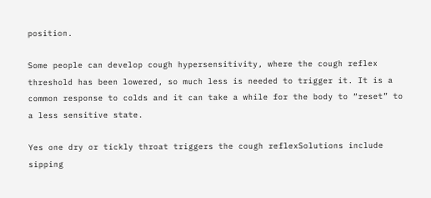position.

Some people can develop cough hypersensitivity, where the cough reflex threshold has been lowered, so much less is needed to trigger it. It is a common response to colds and it can take a while for the body to “reset” to a less sensitive state.

Yes one dry or tickly throat triggers the cough reflexSolutions include sipping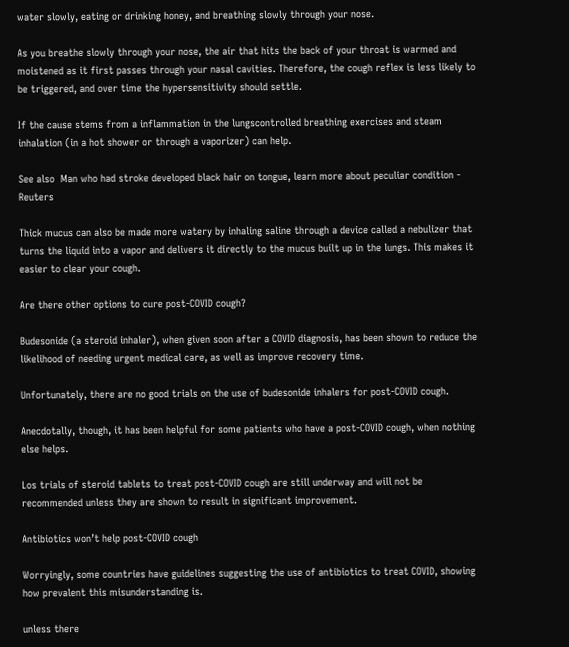water slowly, eating or drinking honey, and breathing slowly through your nose.

As you breathe slowly through your nose, the air that hits the back of your throat is warmed and moistened as it first passes through your nasal cavities. Therefore, the cough reflex is less likely to be triggered, and over time the hypersensitivity should settle.

If the cause stems from a inflammation in the lungscontrolled breathing exercises and steam inhalation (in a hot shower or through a vaporizer) can help.

See also  Man who had stroke developed black hair on tongue, learn more about peculiar condition - Reuters

Thick mucus can also be made more watery by inhaling saline through a device called a nebulizer that turns the liquid into a vapor and delivers it directly to the mucus built up in the lungs. This makes it easier to clear your cough.

Are there other options to cure post-COVID cough?

Budesonide (a steroid inhaler), when given soon after a COVID diagnosis, has been shown to reduce the likelihood of needing urgent medical care, as well as improve recovery time.

Unfortunately, there are no good trials on the use of budesonide inhalers for post-COVID cough.

Anecdotally, though, it has been helpful for some patients who have a post-COVID cough, when nothing else helps.

Los trials of steroid tablets to treat post-COVID cough are still underway and will not be recommended unless they are shown to result in significant improvement.

Antibiotics won’t help post-COVID cough

Worryingly, some countries have guidelines suggesting the use of antibiotics to treat COVID, showing how prevalent this misunderstanding is.

unless there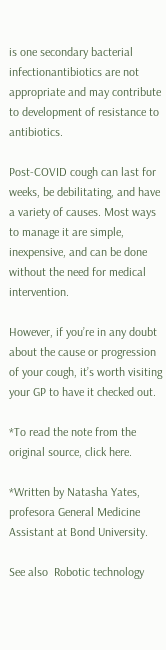is one secondary bacterial infectionantibiotics are not appropriate and may contribute to development of resistance to antibiotics.

Post-COVID cough can last for weeks, be debilitating, and have a variety of causes. Most ways to manage it are simple, inexpensive, and can be done without the need for medical intervention.

However, if you’re in any doubt about the cause or progression of your cough, it’s worth visiting your GP to have it checked out.

*To read the note from the original source, click here.

*Written by Natasha Yates, profesora General Medicine Assistant at Bond University.

See also  Robotic technology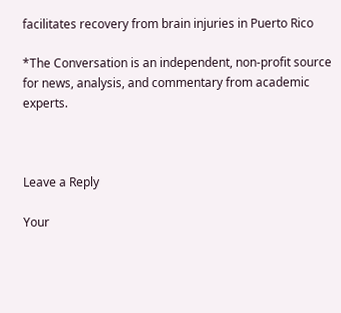facilitates recovery from brain injuries in Puerto Rico

*The Conversation is an independent, non-profit source for news, analysis, and commentary from academic experts.



Leave a Reply

Your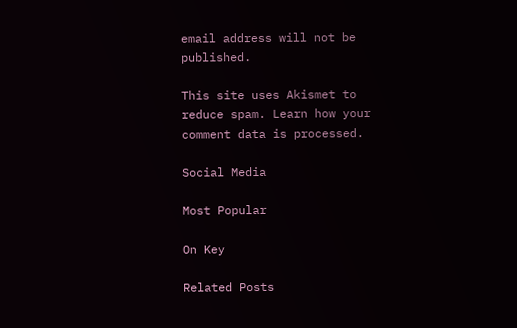email address will not be published.

This site uses Akismet to reduce spam. Learn how your comment data is processed.

Social Media

Most Popular

On Key

Related Posts